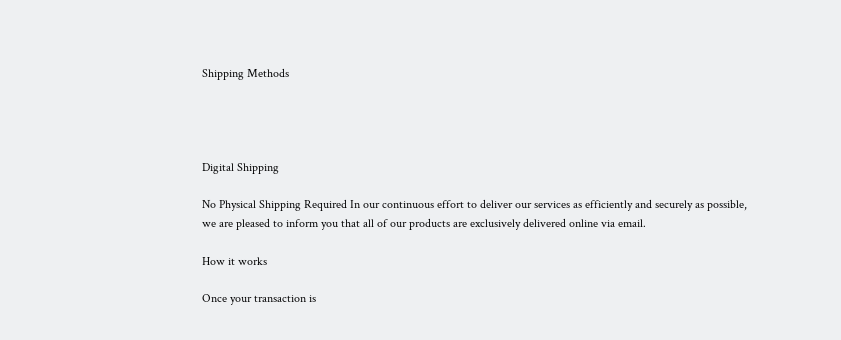Shipping Methods




Digital Shipping

No Physical Shipping Required In our continuous effort to deliver our services as efficiently and securely as possible, we are pleased to inform you that all of our products are exclusively delivered online via email.

How it works

Once your transaction is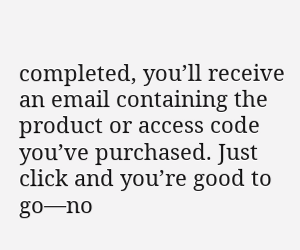completed, you’ll receive an email containing the product or access code you’ve purchased. Just click and you’re good to go—no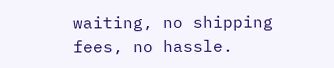waiting, no shipping fees, no hassle.